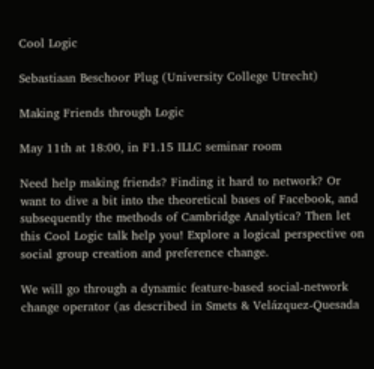Cool Logic

Sebastiaan Beschoor Plug (University College Utrecht)

Making Friends through Logic

May 11th at 18:00, in F1.15 ILLC seminar room

Need help making friends? Finding it hard to network? Or want to dive a bit into the theoretical bases of Facebook, and subsequently the methods of Cambridge Analytica? Then let this Cool Logic talk help you! Explore a logical perspective on social group creation and preference change.

We will go through a dynamic feature-based social-network change operator (as described in Smets & Velázquez-Quesada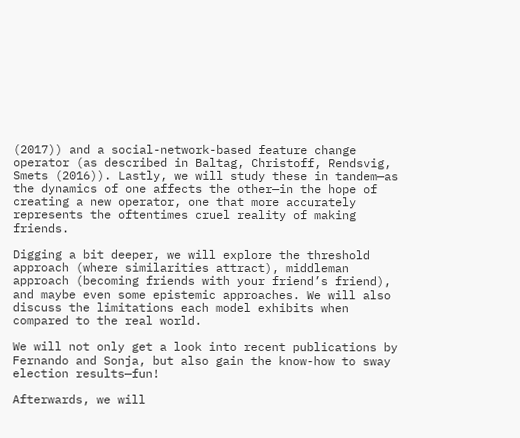(2017)) and a social-network-based feature change operator (as described in Baltag, Christoff, Rendsvig, Smets (2016)). Lastly, we will study these in tandem—as the dynamics of one affects the other—in the hope of creating a new operator, one that more accurately represents the oftentimes cruel reality of making friends.

Digging a bit deeper, we will explore the threshold approach (where similarities attract), middleman approach (becoming friends with your friend’s friend), and maybe even some epistemic approaches. We will also discuss the limitations each model exhibits when compared to the real world.

We will not only get a look into recent publications by Fernando and Sonja, but also gain the know-how to sway election results—fun!

Afterwards, we will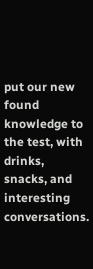put our new found knowledge to the test, with drinks, snacks, and interesting conversations.